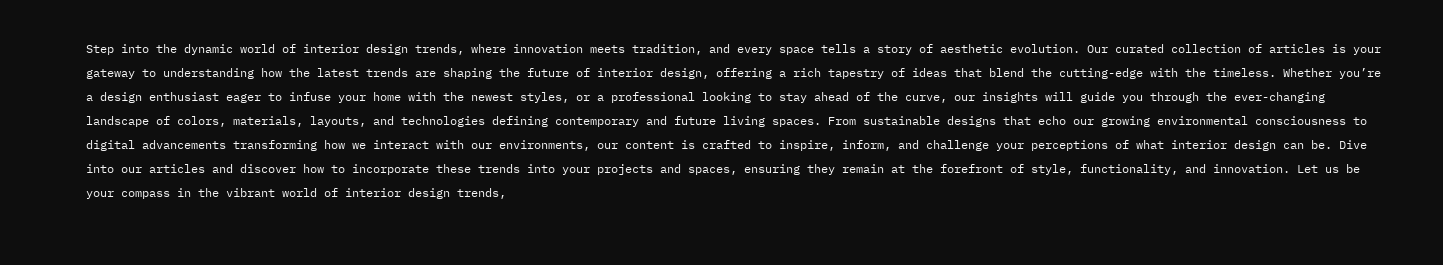Step into the dynamic world of interior design trends, where innovation meets tradition, and every space tells a story of aesthetic evolution. Our curated collection of articles is your gateway to understanding how the latest trends are shaping the future of interior design, offering a rich tapestry of ideas that blend the cutting-edge with the timeless. Whether you’re a design enthusiast eager to infuse your home with the newest styles, or a professional looking to stay ahead of the curve, our insights will guide you through the ever-changing landscape of colors, materials, layouts, and technologies defining contemporary and future living spaces. From sustainable designs that echo our growing environmental consciousness to digital advancements transforming how we interact with our environments, our content is crafted to inspire, inform, and challenge your perceptions of what interior design can be. Dive into our articles and discover how to incorporate these trends into your projects and spaces, ensuring they remain at the forefront of style, functionality, and innovation. Let us be your compass in the vibrant world of interior design trends,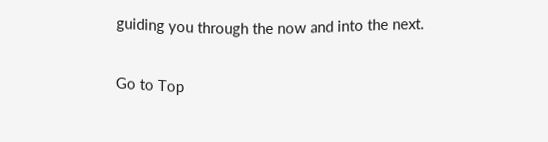guiding you through the now and into the next.

Go to Top